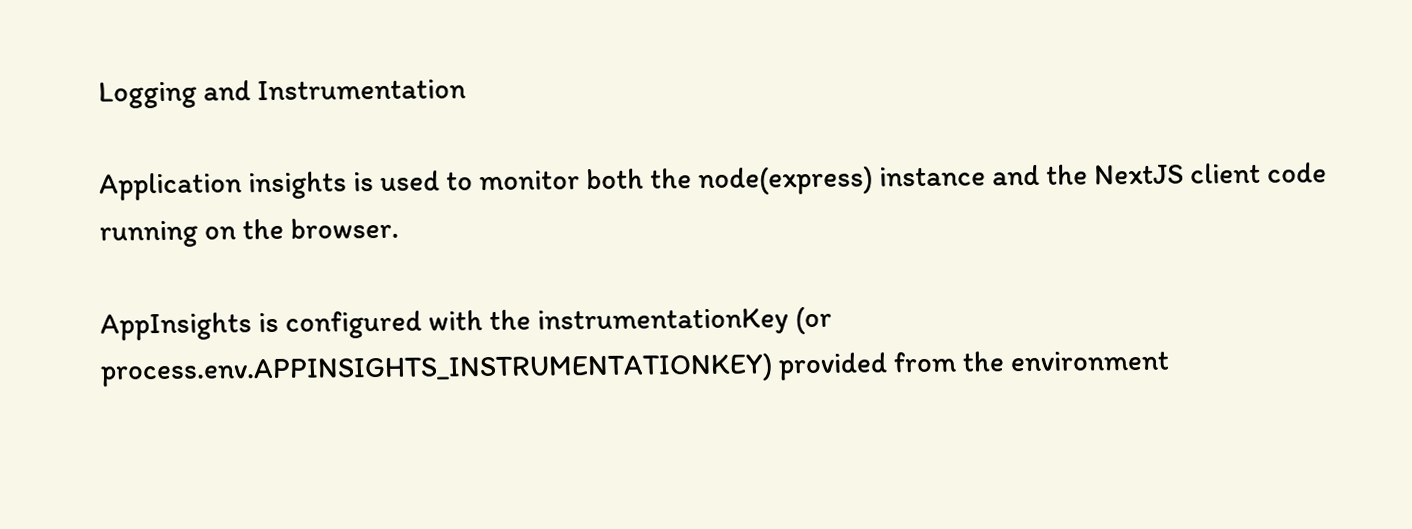Logging and Instrumentation

Application insights is used to monitor both the node(express) instance and the NextJS client code running on the browser.

AppInsights is configured with the instrumentationKey (or process.env.APPINSIGHTS_INSTRUMENTATIONKEY) provided from the environment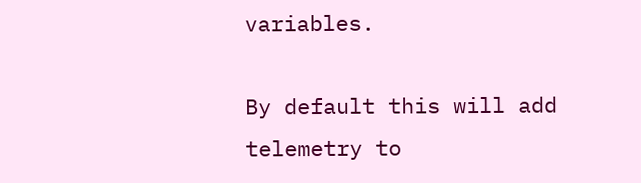variables.

By default this will add telemetry to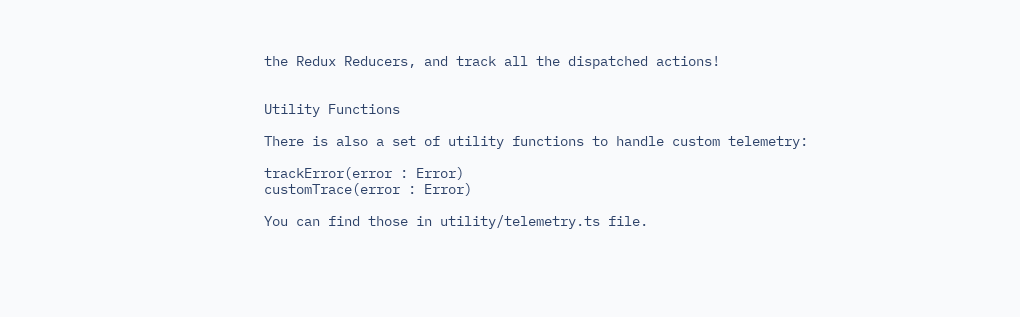the Redux Reducers, and track all the dispatched actions!


Utility Functions

There is also a set of utility functions to handle custom telemetry:

trackError(error : Error)
customTrace(error : Error)

You can find those in utility/telemetry.ts file.